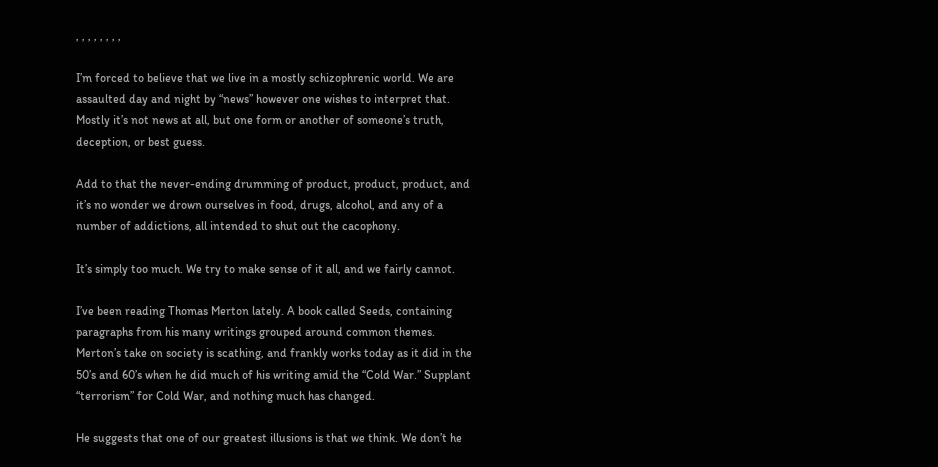, , , , , , , ,

I’m forced to believe that we live in a mostly schizophrenic world. We are assaulted day and night by “news” however one wishes to interpret that. Mostly it’s not news at all, but one form or another of someone’s truth, deception, or best guess.

Add to that the never-ending drumming of product, product, product, and it’s no wonder we drown ourselves in food, drugs, alcohol, and any of a number of addictions, all intended to shut out the cacophony.

It’s simply too much. We try to make sense of it all, and we fairly cannot.

I’ve been reading Thomas Merton lately. A book called Seeds, containing paragraphs from his many writings grouped around common themes. Merton’s take on society is scathing, and frankly works today as it did in the 50’s and 60’s when he did much of his writing amid the “Cold War.” Supplant “terrorism” for Cold War, and nothing much has changed.

He suggests that one of our greatest illusions is that we think. We don’t he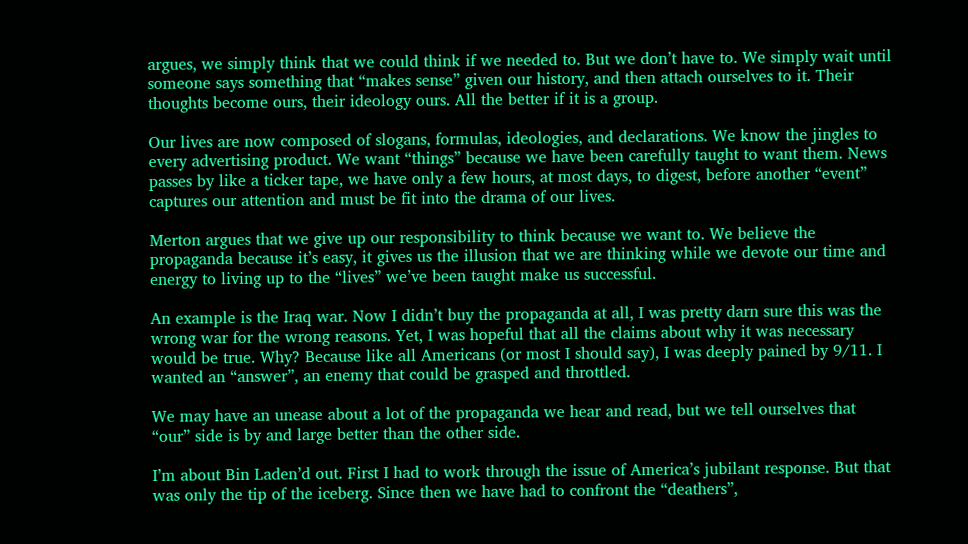argues, we simply think that we could think if we needed to. But we don’t have to. We simply wait until someone says something that “makes sense” given our history, and then attach ourselves to it. Their thoughts become ours, their ideology ours. All the better if it is a group.

Our lives are now composed of slogans, formulas, ideologies, and declarations. We know the jingles to every advertising product. We want “things” because we have been carefully taught to want them. News passes by like a ticker tape, we have only a few hours, at most days, to digest, before another “event” captures our attention and must be fit into the drama of our lives.

Merton argues that we give up our responsibility to think because we want to. We believe the propaganda because it’s easy, it gives us the illusion that we are thinking while we devote our time and energy to living up to the “lives” we’ve been taught make us successful.

An example is the Iraq war. Now I didn’t buy the propaganda at all, I was pretty darn sure this was the wrong war for the wrong reasons. Yet, I was hopeful that all the claims about why it was necessary would be true. Why? Because like all Americans (or most I should say), I was deeply pained by 9/11. I wanted an “answer”, an enemy that could be grasped and throttled.

We may have an unease about a lot of the propaganda we hear and read, but we tell ourselves that “our” side is by and large better than the other side.

I’m about Bin Laden’d out. First I had to work through the issue of America’s jubilant response. But that was only the tip of the iceberg. Since then we have had to confront the “deathers”,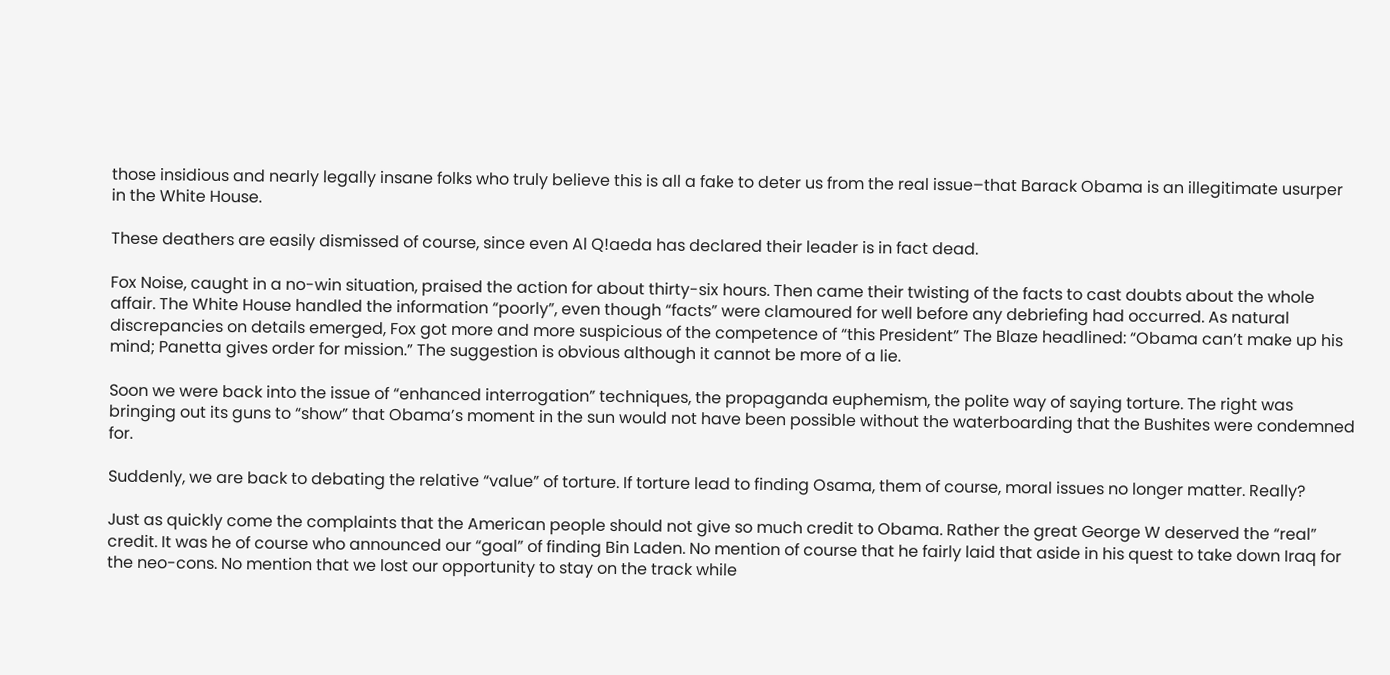those insidious and nearly legally insane folks who truly believe this is all a fake to deter us from the real issue–that Barack Obama is an illegitimate usurper in the White House.

These deathers are easily dismissed of course, since even Al Q!aeda has declared their leader is in fact dead.

Fox Noise, caught in a no-win situation, praised the action for about thirty-six hours. Then came their twisting of the facts to cast doubts about the whole affair. The White House handled the information “poorly”, even though “facts” were clamoured for well before any debriefing had occurred. As natural discrepancies on details emerged, Fox got more and more suspicious of the competence of “this President” The Blaze headlined: “Obama can’t make up his mind; Panetta gives order for mission.” The suggestion is obvious although it cannot be more of a lie.

Soon we were back into the issue of “enhanced interrogation” techniques, the propaganda euphemism, the polite way of saying torture. The right was bringing out its guns to “show” that Obama’s moment in the sun would not have been possible without the waterboarding that the Bushites were condemned for.

Suddenly, we are back to debating the relative “value” of torture. If torture lead to finding Osama, them of course, moral issues no longer matter. Really?

Just as quickly come the complaints that the American people should not give so much credit to Obama. Rather the great George W deserved the “real” credit. It was he of course who announced our “goal” of finding Bin Laden. No mention of course that he fairly laid that aside in his quest to take down Iraq for the neo-cons. No mention that we lost our opportunity to stay on the track while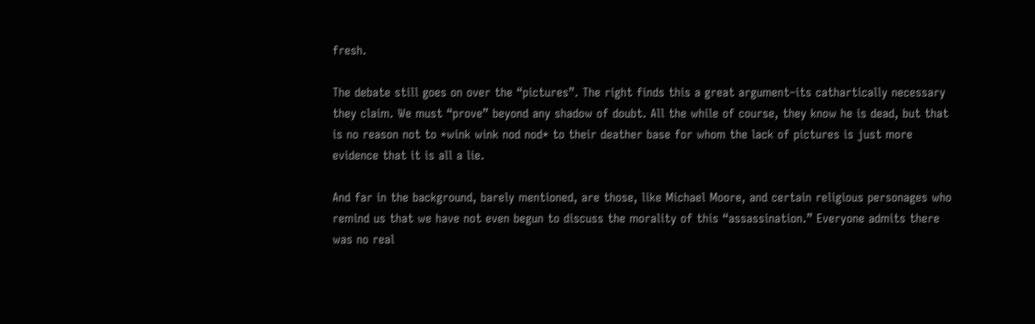fresh.

The debate still goes on over the “pictures”. The right finds this a great argument–its cathartically necessary they claim. We must “prove” beyond any shadow of doubt. All the while of course, they know he is dead, but that is no reason not to *wink wink nod nod* to their deather base for whom the lack of pictures is just more evidence that it is all a lie.

And far in the background, barely mentioned, are those, like Michael Moore, and certain religious personages who remind us that we have not even begun to discuss the morality of this “assassination.” Everyone admits there was no real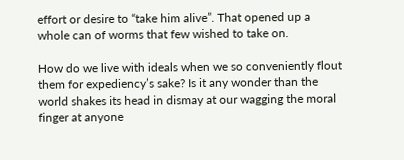effort or desire to “take him alive”. That opened up a whole can of worms that few wished to take on.

How do we live with ideals when we so conveniently flout them for expediency’s sake? Is it any wonder than the world shakes its head in dismay at our wagging the moral finger at anyone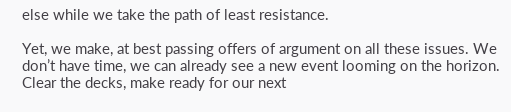else while we take the path of least resistance.

Yet, we make, at best passing offers of argument on all these issues. We don’t have time, we can already see a new event looming on the horizon. Clear the decks, make ready for our next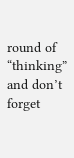round of “thinking” and don’t forget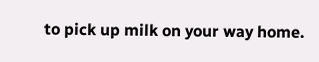to pick up milk on your way home.